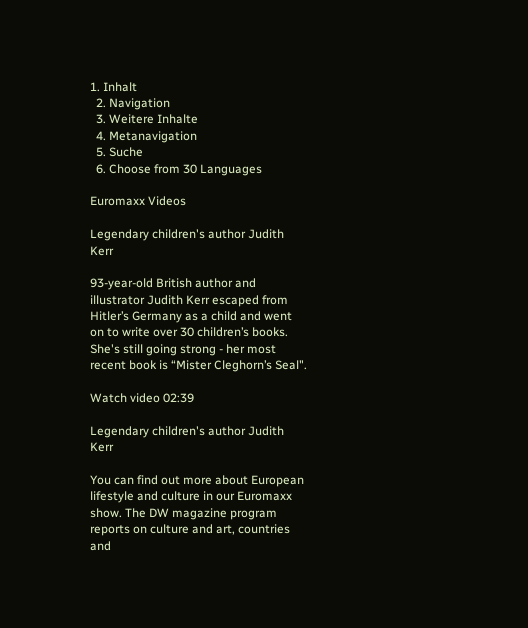1. Inhalt
  2. Navigation
  3. Weitere Inhalte
  4. Metanavigation
  5. Suche
  6. Choose from 30 Languages

Euromaxx Videos

Legendary children's author Judith Kerr

93-year-old British author and illustrator Judith Kerr escaped from Hitler’s Germany as a child and went on to write over 30 children’s books. She's still going strong - her most recent book is “Mister Cleghorn’s Seal".

Watch video 02:39

Legendary children's author Judith Kerr

You can find out more about European lifestyle and culture in our Euromaxx show. The DW magazine program reports on culture and art, countries and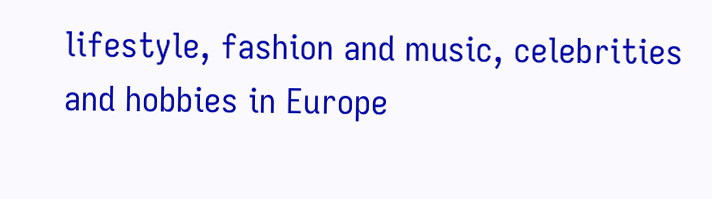lifestyle, fashion and music, celebrities and hobbies in Europe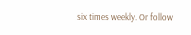six times weekly. Or follow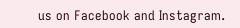us on Facebook and Instagram.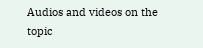Audios and videos on the topic